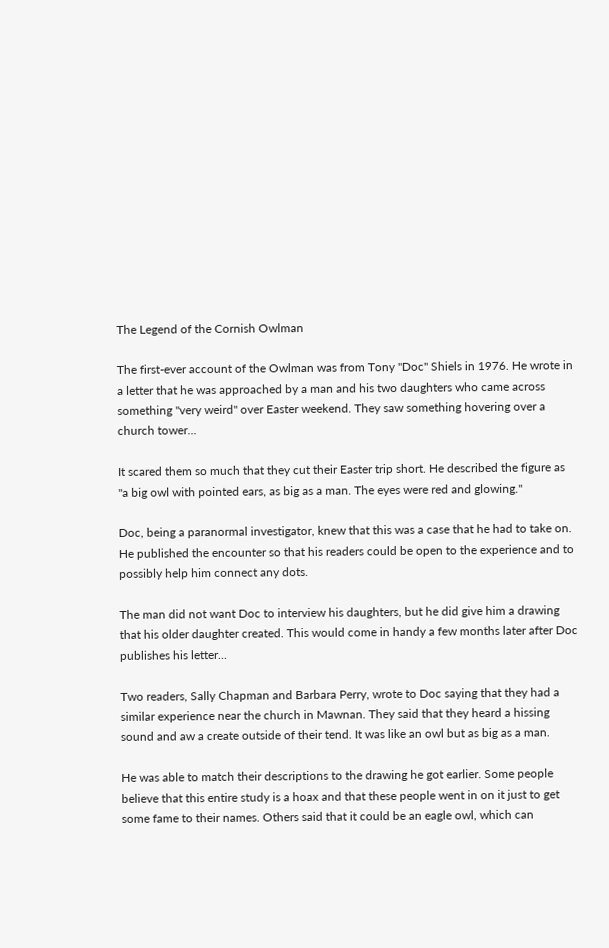The Legend of the Cornish Owlman

The first-ever account of the Owlman was from Tony "Doc" Shiels in 1976. He wrote in a letter that he was approached by a man and his two daughters who came across something "very weird" over Easter weekend. They saw something hovering over a church tower...

It scared them so much that they cut their Easter trip short. He described the figure as "a big owl with pointed ears, as big as a man. The eyes were red and glowing."

Doc, being a paranormal investigator, knew that this was a case that he had to take on. He published the encounter so that his readers could be open to the experience and to possibly help him connect any dots.

The man did not want Doc to interview his daughters, but he did give him a drawing that his older daughter created. This would come in handy a few months later after Doc publishes his letter...

Two readers, Sally Chapman and Barbara Perry, wrote to Doc saying that they had a similar experience near the church in Mawnan. They said that they heard a hissing sound and aw a create outside of their tend. It was like an owl but as big as a man.

He was able to match their descriptions to the drawing he got earlier. Some people believe that this entire study is a hoax and that these people went in on it just to get some fame to their names. Others said that it could be an eagle owl, which can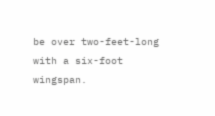be over two-feet-long with a six-foot wingspan.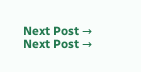Next Post →
Next Post →